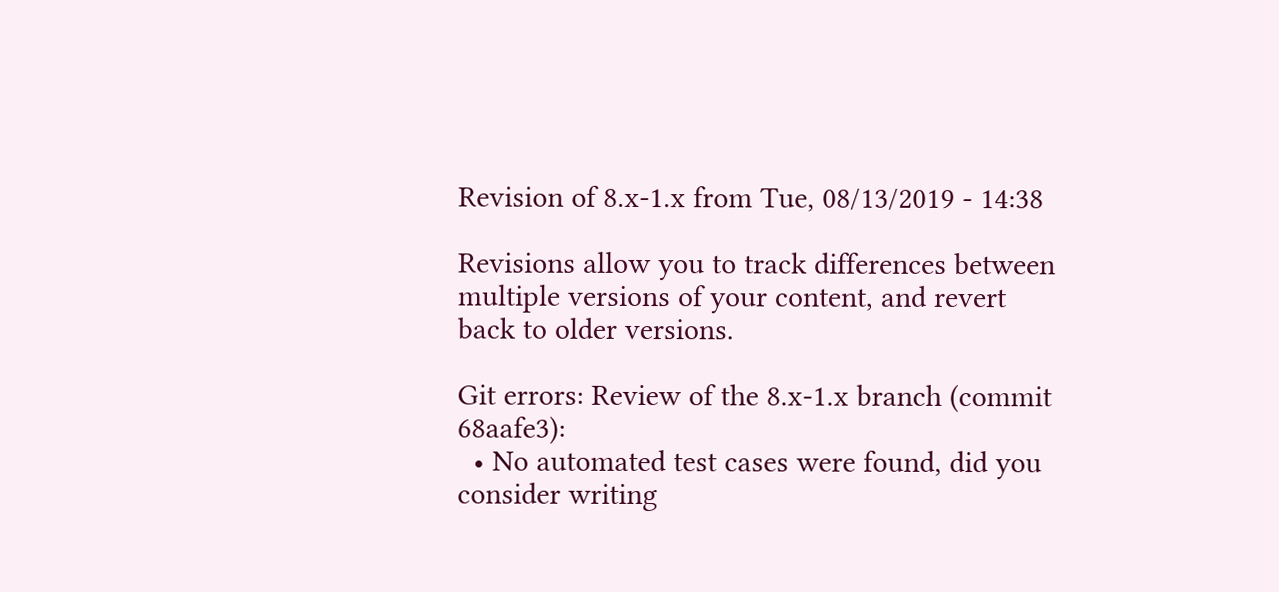Revision of 8.x-1.x from Tue, 08/13/2019 - 14:38

Revisions allow you to track differences between multiple versions of your content, and revert back to older versions.

Git errors: Review of the 8.x-1.x branch (commit 68aafe3):
  • No automated test cases were found, did you consider writing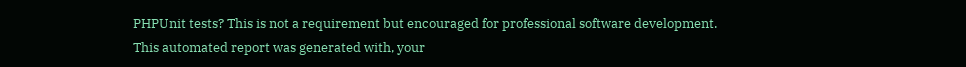PHPUnit tests? This is not a requirement but encouraged for professional software development.
This automated report was generated with, your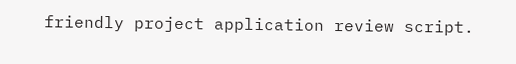friendly project application review script.